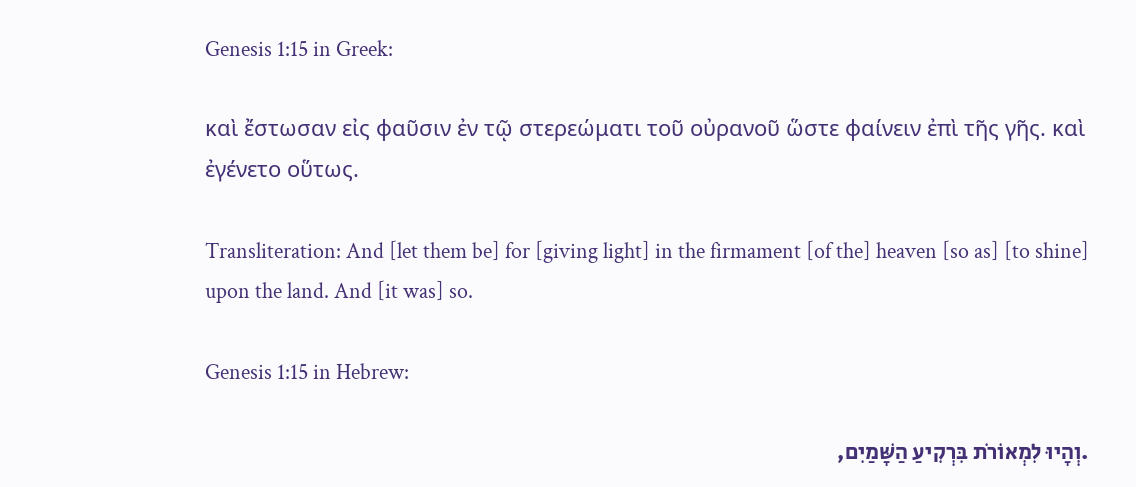Genesis 1:15 in Greek:

καὶ ἔστωσαν εἰς φαῦσιν ἐν τῷ στερεώματι τοῦ οὐρανοῦ ὥστε φαίνειν ἐπὶ τῆς γῆς. καὶ ἐγένετο οὕτως.

Transliteration: And [let them be] for [giving light] in the firmament [of the] heaven [so as] [to shine] upon the land. And [it was] so.

Genesis 1:15 in Hebrew:

.וְהָיוּ לִמְאוֹרֹת בִּרְקִיעַ הַשָּׁמַיִם,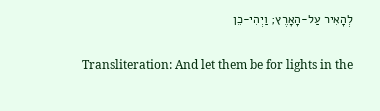לְהָאִיר עַל-הָאָרֶץ; וַיְהִי-כֵן

Transliteration: And let them be for lights in the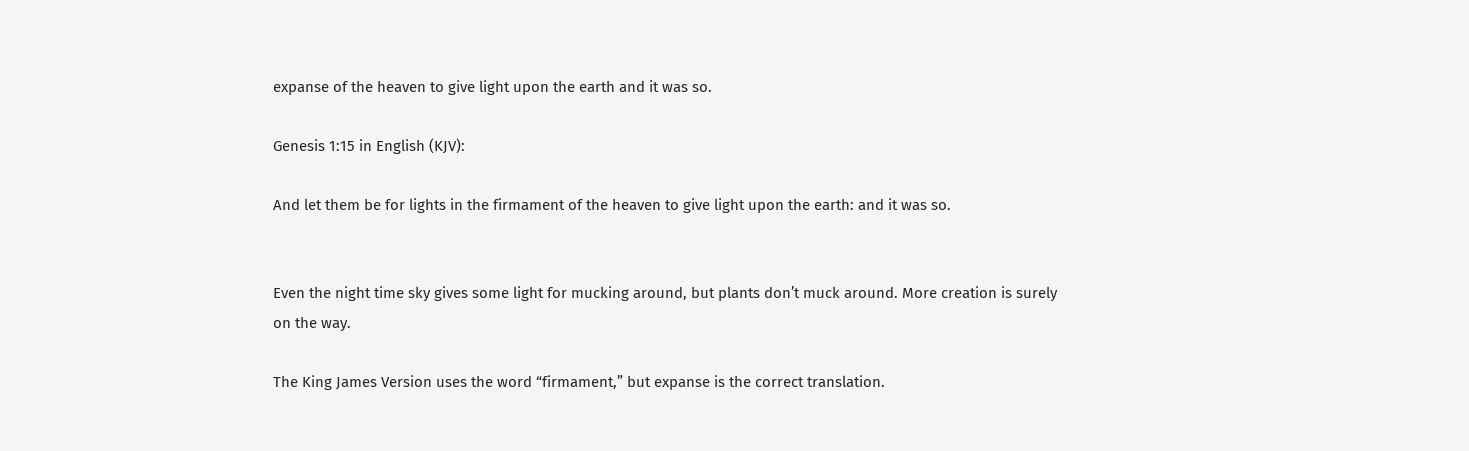expanse of the heaven to give light upon the earth and it was so.

Genesis 1:15 in English (KJV):

And let them be for lights in the firmament of the heaven to give light upon the earth: and it was so.


Even the night time sky gives some light for mucking around, but plants don’t muck around. More creation is surely on the way.

The King James Version uses the word “firmament,” but expanse is the correct translation.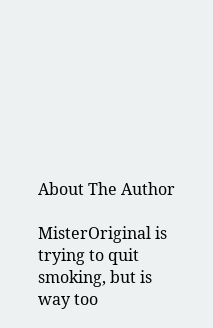About The Author

MisterOriginal is trying to quit smoking, but is way too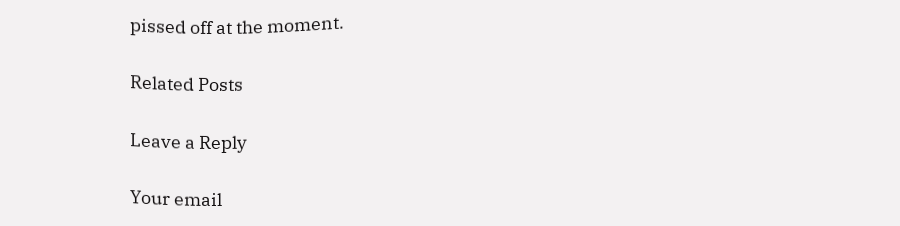pissed off at the moment.

Related Posts

Leave a Reply

Your email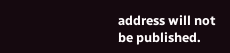address will not be published.